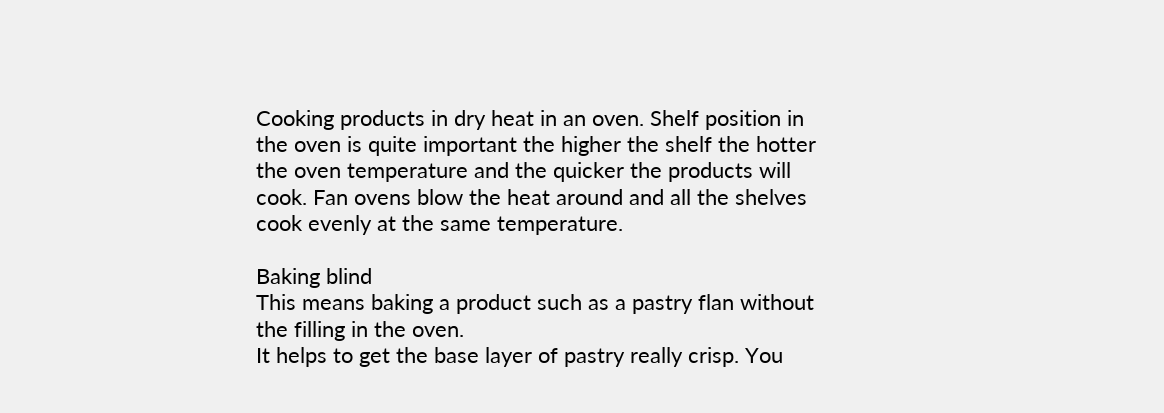Cooking products in dry heat in an oven. Shelf position in the oven is quite important the higher the shelf the hotter the oven temperature and the quicker the products will cook. Fan ovens blow the heat around and all the shelves cook evenly at the same temperature.

Baking blind
This means baking a product such as a pastry flan without the filling in the oven.
It helps to get the base layer of pastry really crisp. You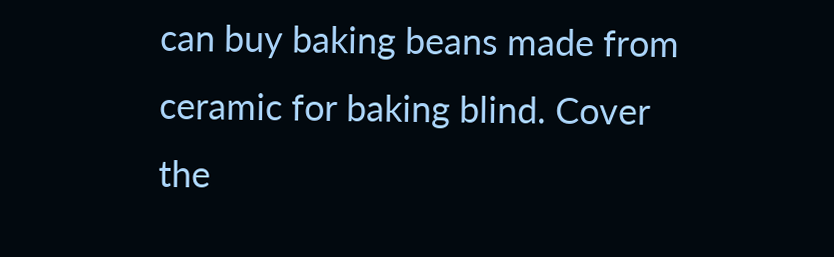can buy baking beans made from ceramic for baking blind. Cover the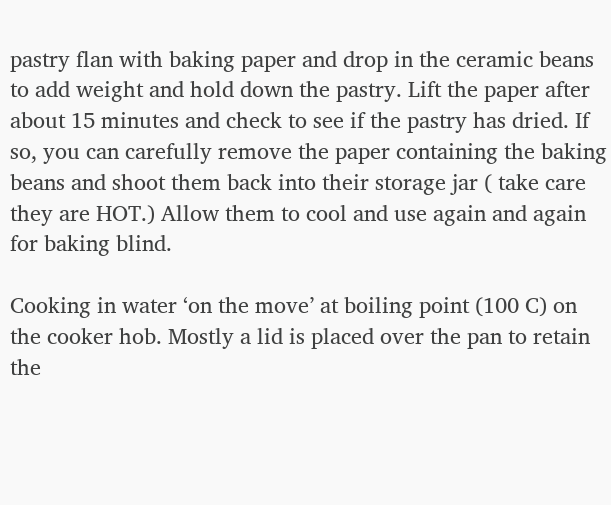pastry flan with baking paper and drop in the ceramic beans to add weight and hold down the pastry. Lift the paper after about 15 minutes and check to see if the pastry has dried. If so, you can carefully remove the paper containing the baking beans and shoot them back into their storage jar ( take care they are HOT.) Allow them to cool and use again and again for baking blind.

Cooking in water ‘on the move’ at boiling point (100 C) on the cooker hob. Mostly a lid is placed over the pan to retain the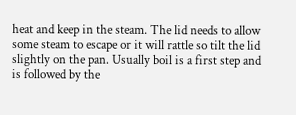heat and keep in the steam. The lid needs to allow some steam to escape or it will rattle so tilt the lid slightly on the pan. Usually boil is a first step and is followed by the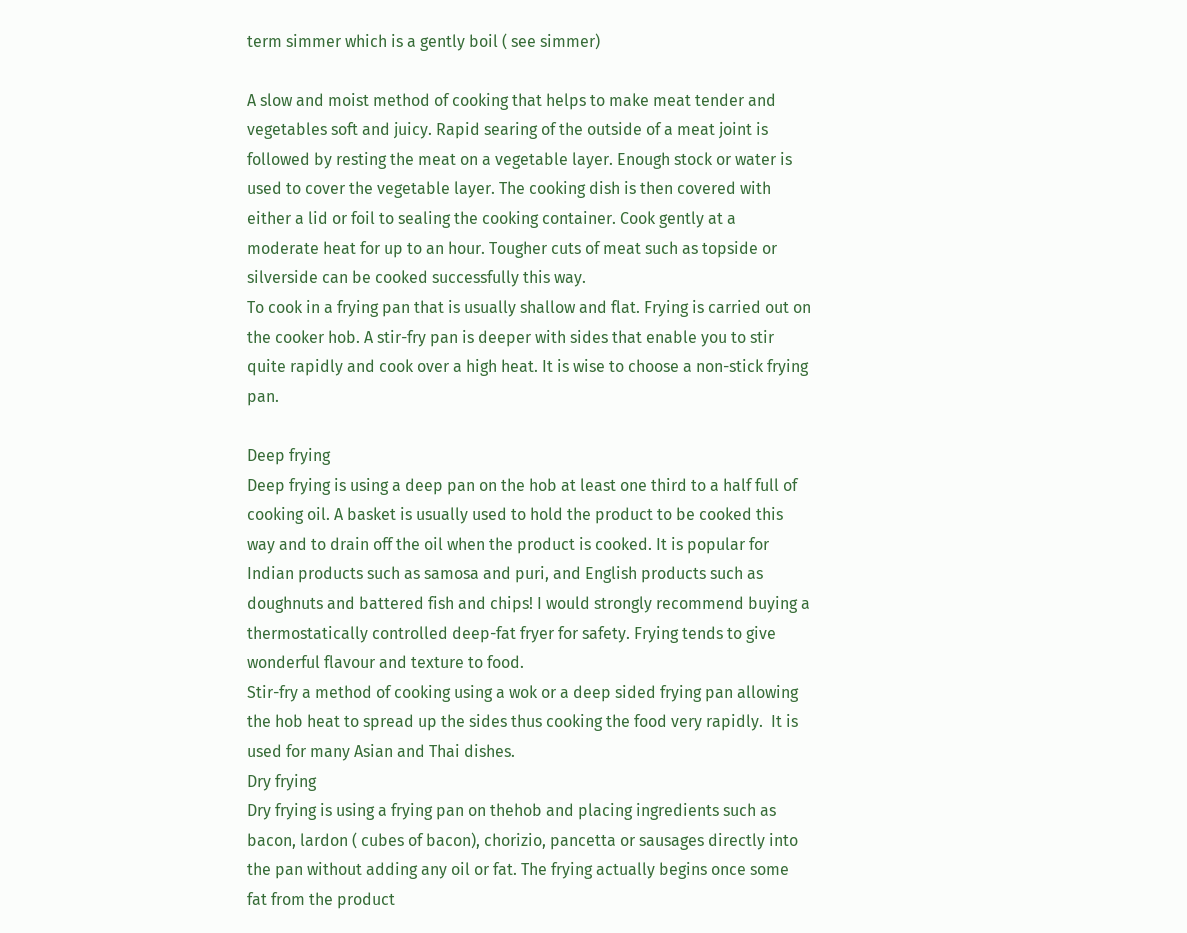term simmer which is a gently boil ( see simmer)

A slow and moist method of cooking that helps to make meat tender and vegetables soft and juicy. Rapid searing of the outside of a meat joint is followed by resting the meat on a vegetable layer. Enough stock or water is used to cover the vegetable layer. The cooking dish is then covered with either a lid or foil to sealing the cooking container. Cook gently at a moderate heat for up to an hour. Tougher cuts of meat such as topside or silverside can be cooked successfully this way.
To cook in a frying pan that is usually shallow and flat. Frying is carried out on the cooker hob. A stir-fry pan is deeper with sides that enable you to stir quite rapidly and cook over a high heat. It is wise to choose a non-stick frying pan.

Deep frying
Deep frying is using a deep pan on the hob at least one third to a half full of cooking oil. A basket is usually used to hold the product to be cooked this way and to drain off the oil when the product is cooked. It is popular for Indian products such as samosa and puri, and English products such as doughnuts and battered fish and chips! I would strongly recommend buying a thermostatically controlled deep-fat fryer for safety. Frying tends to give wonderful flavour and texture to food.
Stir-fry a method of cooking using a wok or a deep sided frying pan allowing the hob heat to spread up the sides thus cooking the food very rapidly.  It is used for many Asian and Thai dishes.
Dry frying
Dry frying is using a frying pan on thehob and placing ingredients such as bacon, lardon ( cubes of bacon), chorizio, pancetta or sausages directly into the pan without adding any oil or fat. The frying actually begins once some fat from the product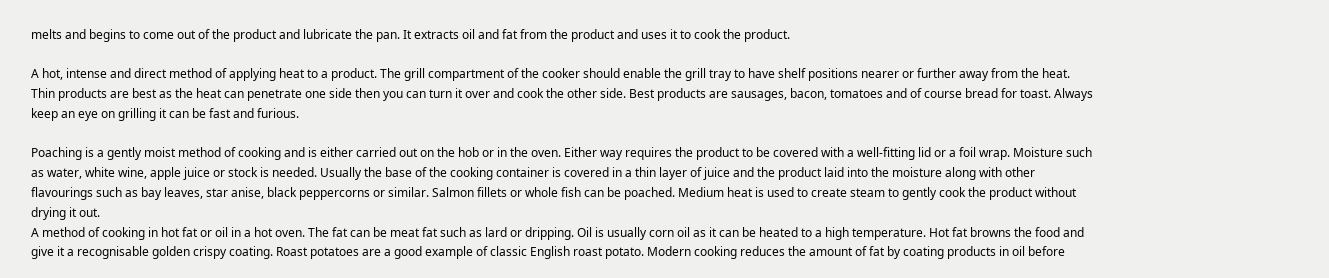melts and begins to come out of the product and lubricate the pan. It extracts oil and fat from the product and uses it to cook the product.

A hot, intense and direct method of applying heat to a product. The grill compartment of the cooker should enable the grill tray to have shelf positions nearer or further away from the heat. Thin products are best as the heat can penetrate one side then you can turn it over and cook the other side. Best products are sausages, bacon, tomatoes and of course bread for toast. Always keep an eye on grilling it can be fast and furious.

Poaching is a gently moist method of cooking and is either carried out on the hob or in the oven. Either way requires the product to be covered with a well-fitting lid or a foil wrap. Moisture such as water, white wine, apple juice or stock is needed. Usually the base of the cooking container is covered in a thin layer of juice and the product laid into the moisture along with other flavourings such as bay leaves, star anise, black peppercorns or similar. Salmon fillets or whole fish can be poached. Medium heat is used to create steam to gently cook the product without drying it out.
A method of cooking in hot fat or oil in a hot oven. The fat can be meat fat such as lard or dripping. Oil is usually corn oil as it can be heated to a high temperature. Hot fat browns the food and give it a recognisable golden crispy coating. Roast potatoes are a good example of classic English roast potato. Modern cooking reduces the amount of fat by coating products in oil before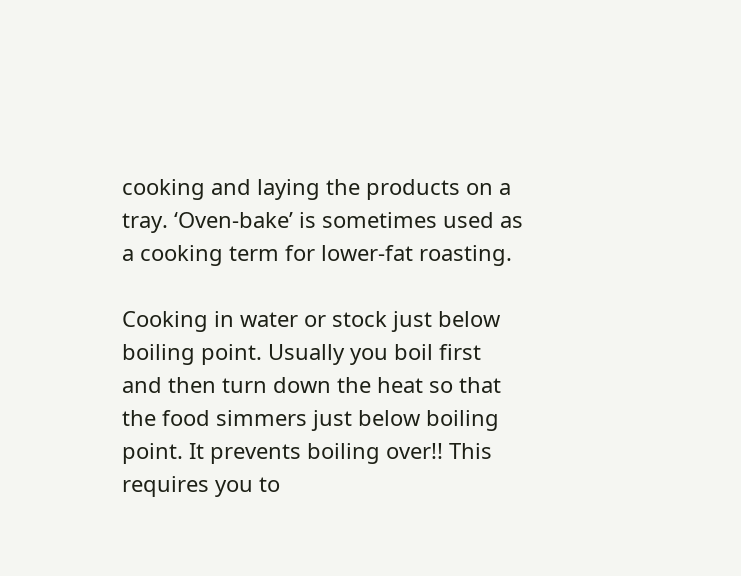cooking and laying the products on a tray. ‘Oven-bake’ is sometimes used as a cooking term for lower-fat roasting.

Cooking in water or stock just below boiling point. Usually you boil first and then turn down the heat so that the food simmers just below boiling point. It prevents boiling over!! This requires you to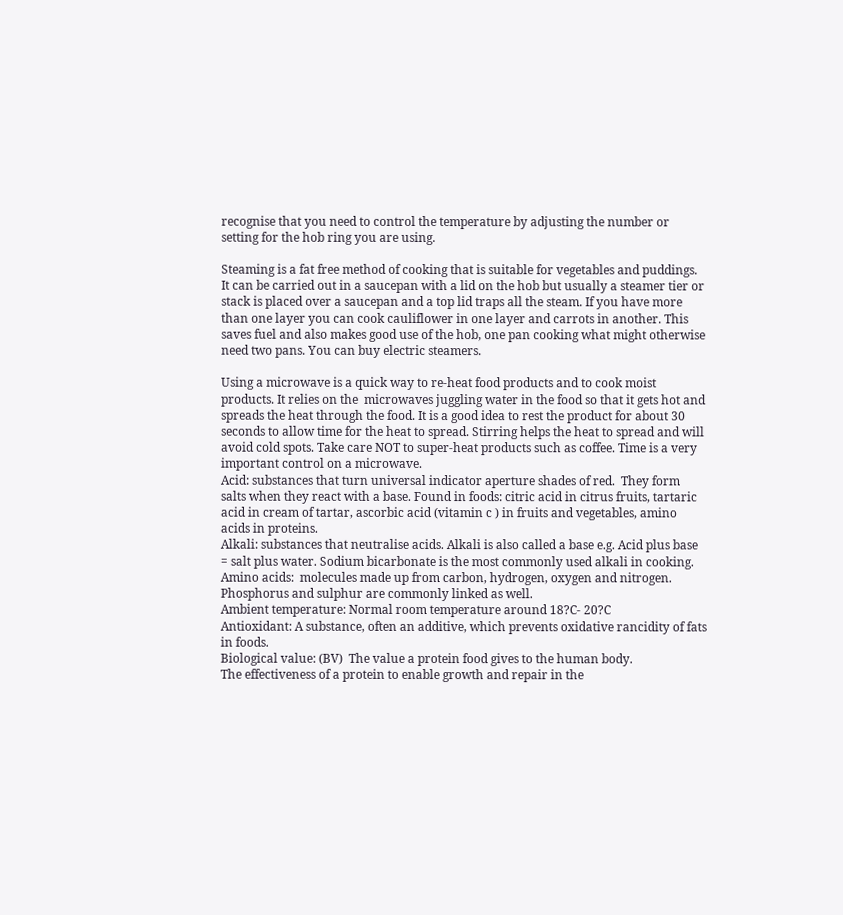recognise that you need to control the temperature by adjusting the number or setting for the hob ring you are using.

Steaming is a fat free method of cooking that is suitable for vegetables and puddings. It can be carried out in a saucepan with a lid on the hob but usually a steamer tier or stack is placed over a saucepan and a top lid traps all the steam. If you have more than one layer you can cook cauliflower in one layer and carrots in another. This saves fuel and also makes good use of the hob, one pan cooking what might otherwise need two pans. You can buy electric steamers.

Using a microwave is a quick way to re-heat food products and to cook moist products. It relies on the  microwaves juggling water in the food so that it gets hot and spreads the heat through the food. It is a good idea to rest the product for about 30 seconds to allow time for the heat to spread. Stirring helps the heat to spread and will avoid cold spots. Take care NOT to super-heat products such as coffee. Time is a very important control on a microwave.
Acid: substances that turn universal indicator aperture shades of red.  They form salts when they react with a base. Found in foods: citric acid in citrus fruits, tartaric acid in cream of tartar, ascorbic acid (vitamin c ) in fruits and vegetables, amino acids in proteins.
Alkali: substances that neutralise acids. Alkali is also called a base e.g. Acid plus base = salt plus water. Sodium bicarbonate is the most commonly used alkali in cooking.
Amino acids:  molecules made up from carbon, hydrogen, oxygen and nitrogen. Phosphorus and sulphur are commonly linked as well.
Ambient temperature: Normal room temperature around 18?C- 20?C
Antioxidant: A substance, often an additive, which prevents oxidative rancidity of fats in foods.
Biological value: (BV)  The value a protein food gives to the human body.
The effectiveness of a protein to enable growth and repair in the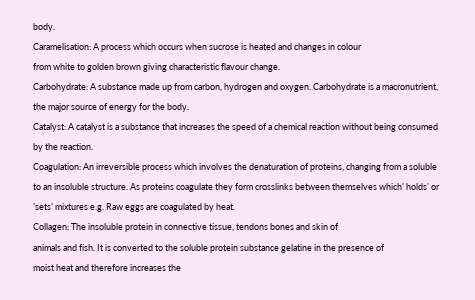body.
Caramelisation: A process which occurs when sucrose is heated and changes in colour
from white to golden brown giving characteristic flavour change.
Carbohydrate: A substance made up from carbon, hydrogen and oxygen. Carbohydrate is a macronutrient, the major source of energy for the body.
Catalyst: A catalyst is a substance that increases the speed of a chemical reaction without being consumed by the reaction.
Coagulation: An irreversible process which involves the denaturation of proteins, changing from a soluble to an insoluble structure. As proteins coagulate they form crosslinks between themselves which’ holds’ or ’sets’ mixtures e.g. Raw eggs are coagulated by heat.
Collagen: The insoluble protein in connective tissue, tendons bones and skin of
animals and fish. It is converted to the soluble protein substance gelatine in the presence of
moist heat and therefore increases the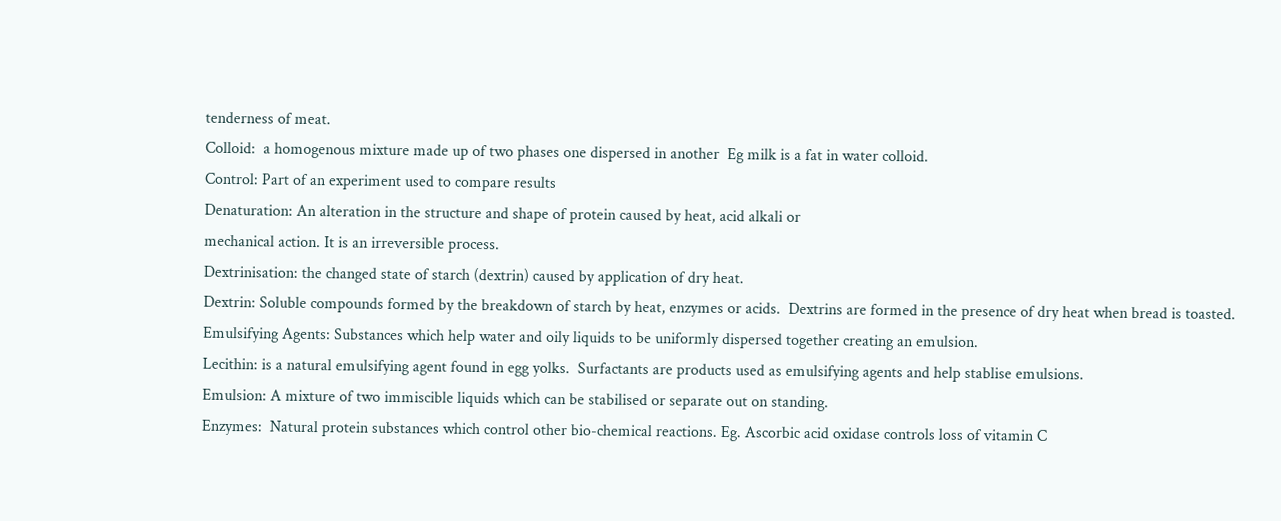tenderness of meat.
Colloid:  a homogenous mixture made up of two phases one dispersed in another  Eg milk is a fat in water colloid.
Control: Part of an experiment used to compare results
Denaturation: An alteration in the structure and shape of protein caused by heat, acid alkali or
mechanical action. It is an irreversible process.
Dextrinisation: the changed state of starch (dextrin) caused by application of dry heat.
Dextrin: Soluble compounds formed by the breakdown of starch by heat, enzymes or acids.  Dextrins are formed in the presence of dry heat when bread is toasted.
Emulsifying Agents: Substances which help water and oily liquids to be uniformly dispersed together creating an emulsion.
Lecithin: is a natural emulsifying agent found in egg yolks.  Surfactants are products used as emulsifying agents and help stablise emulsions.
Emulsion: A mixture of two immiscible liquids which can be stabilised or separate out on standing.
Enzymes:  Natural protein substances which control other bio-chemical reactions. Eg. Ascorbic acid oxidase controls loss of vitamin C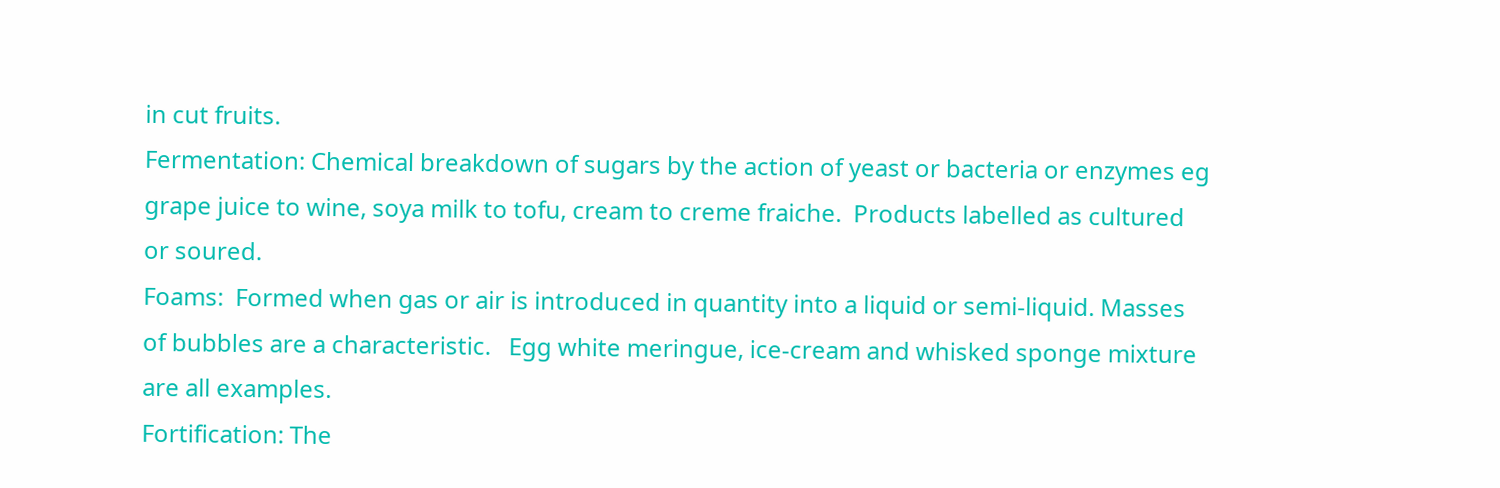in cut fruits.
Fermentation: Chemical breakdown of sugars by the action of yeast or bacteria or enzymes eg grape juice to wine, soya milk to tofu, cream to creme fraiche.  Products labelled as cultured or soured.
Foams:  Formed when gas or air is introduced in quantity into a liquid or semi-liquid. Masses of bubbles are a characteristic.   Egg white meringue, ice-cream and whisked sponge mixture are all examples.
Fortification: The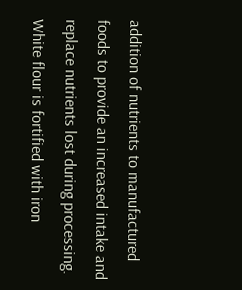addition of nutrients to manufactured foods to provide an increased intake and replace nutrients lost during processing. White flour is fortified with iron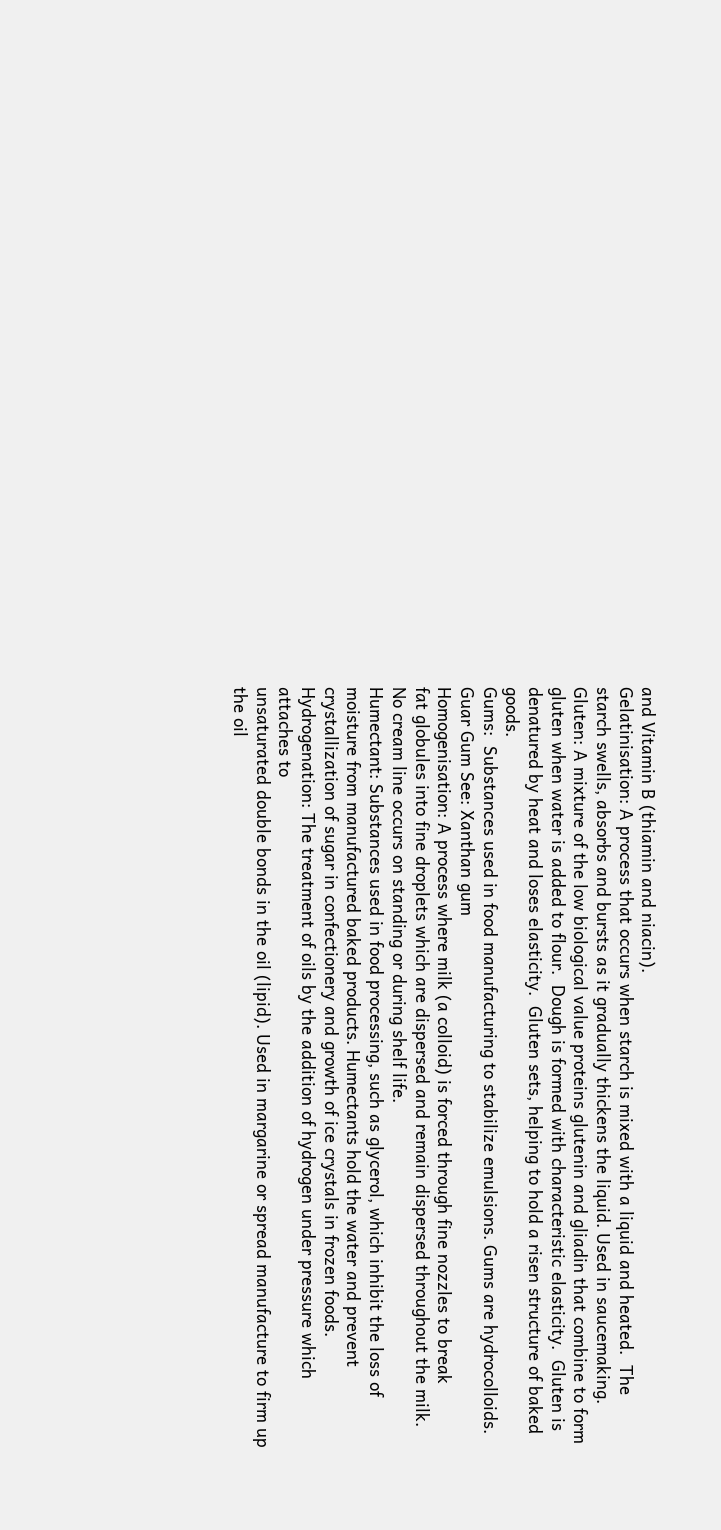and Vitamin B (thiamin and niacin).
Gelatinisation: A process that occurs when starch is mixed with a liquid and heated.  The
starch swells, absorbs and bursts as it gradually thickens the liquid. Used in saucemaking.
Gluten: A mixture of the low biological value proteins glutenin and gliadin that combine to form gluten when water is added to flour.  Dough is formed with characteristic elasticity.  Gluten is denatured by heat and loses elasticity.  Gluten sets, helping to hold a risen structure of baked goods.
Gums:  Substances used in food manufacturing to stabilize emulsions. Gums are hydrocolloids. Guar Gum See: Xanthan gum
Homogenisation: A process where milk (a colloid) is forced through fine nozzles to break
fat globules into fine droplets which are dispersed and remain dispersed throughout the milk.  No cream line occurs on standing or during shelf life.
Humectant: Substances used in food processing, such as glycerol, which inhibit the loss of moisture from manufactured baked products. Humectants hold the water and prevent crystallization of sugar in confectionery and growth of ice crystals in frozen foods.
Hydrogenation: The treatment of oils by the addition of hydrogen under pressure which attaches to
unsaturated double bonds in the oil (lipid). Used in margarine or spread manufacture to firm up the oil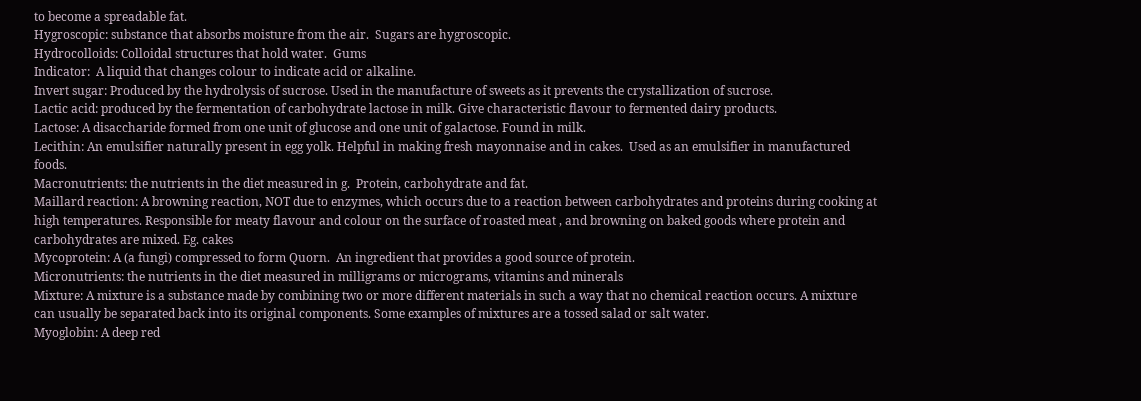to become a spreadable fat.
Hygroscopic: substance that absorbs moisture from the air.  Sugars are hygroscopic.
Hydrocolloids: Colloidal structures that hold water.  Gums
Indicator:  A liquid that changes colour to indicate acid or alkaline.
Invert sugar: Produced by the hydrolysis of sucrose. Used in the manufacture of sweets as it prevents the crystallization of sucrose.
Lactic acid: produced by the fermentation of carbohydrate lactose in milk. Give characteristic flavour to fermented dairy products.
Lactose: A disaccharide formed from one unit of glucose and one unit of galactose. Found in milk.
Lecithin: An emulsifier naturally present in egg yolk. Helpful in making fresh mayonnaise and in cakes.  Used as an emulsifier in manufactured foods.
Macronutrients: the nutrients in the diet measured in g.  Protein, carbohydrate and fat.
Maillard reaction: A browning reaction, NOT due to enzymes, which occurs due to a reaction between carbohydrates and proteins during cooking at high temperatures. Responsible for meaty flavour and colour on the surface of roasted meat , and browning on baked goods where protein and carbohydrates are mixed. Eg. cakes
Mycoprotein: A (a fungi) compressed to form Quorn.  An ingredient that provides a good source of protein.
Micronutrients: the nutrients in the diet measured in milligrams or micrograms, vitamins and minerals
Mixture: A mixture is a substance made by combining two or more different materials in such a way that no chemical reaction occurs. A mixture can usually be separated back into its original components. Some examples of mixtures are a tossed salad or salt water.
Myoglobin: A deep red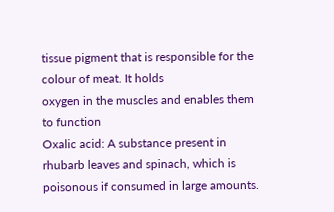tissue pigment that is responsible for the colour of meat. It holds
oxygen in the muscles and enables them to function
Oxalic acid: A substance present in rhubarb leaves and spinach, which is poisonous if consumed in large amounts.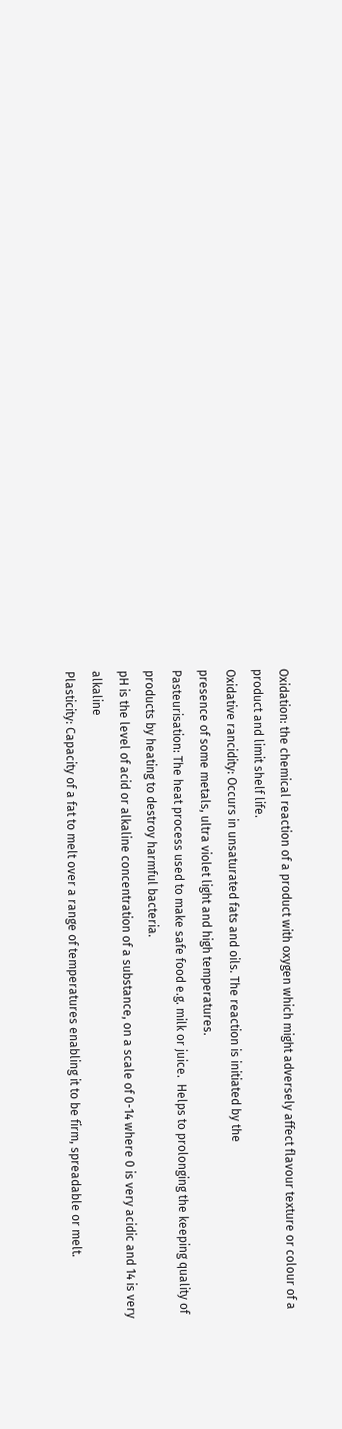Oxidation: the chemical reaction of a product with oxygen which might adversely affect flavour texture or colour of a product and limit shelf life.
Oxidative rancidity: Occurs in unsaturated fats and oils. The reaction is initiated by the
presence of some metals, ultra violet light and high temperatures.
Pasteurisation: The heat process used to make safe food e.g. milk or juice.  Helps to prolonging the keeping quality of products by heating to destroy harmful bacteria.
pH is the level of acid or alkaline concentration of a substance, on a scale of 0-14 where 0 is very acidic and 14 is very alkaline
Plasticity: Capacity of a fat to melt over a range of temperatures enabling it to be firm, spreadable or melt.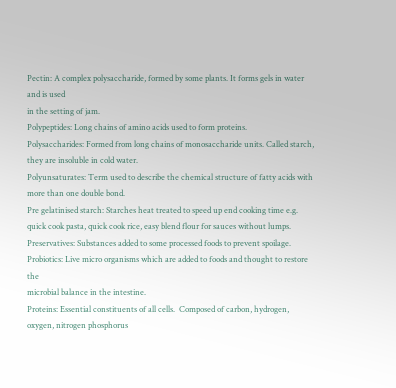Pectin: A complex polysaccharide, formed by some plants. It forms gels in water and is used
in the setting of jam.
Polypeptides: Long chains of amino acids used to form proteins.
Polysaccharides: Formed from long chains of monosaccharide units. Called starch, they are insoluble in cold water.
Polyunsaturates: Term used to describe the chemical structure of fatty acids with more than one double bond.
Pre gelatinised starch: Starches heat treated to speed up end cooking time e.g. quick cook pasta, quick cook rice, easy blend flour for sauces without lumps.
Preservatives: Substances added to some processed foods to prevent spoilage.
Probiotics: Live micro organisms which are added to foods and thought to restore the
microbial balance in the intestine.
Proteins: Essential constituents of all cells.  Composed of carbon, hydrogen, oxygen, nitrogen phosphorus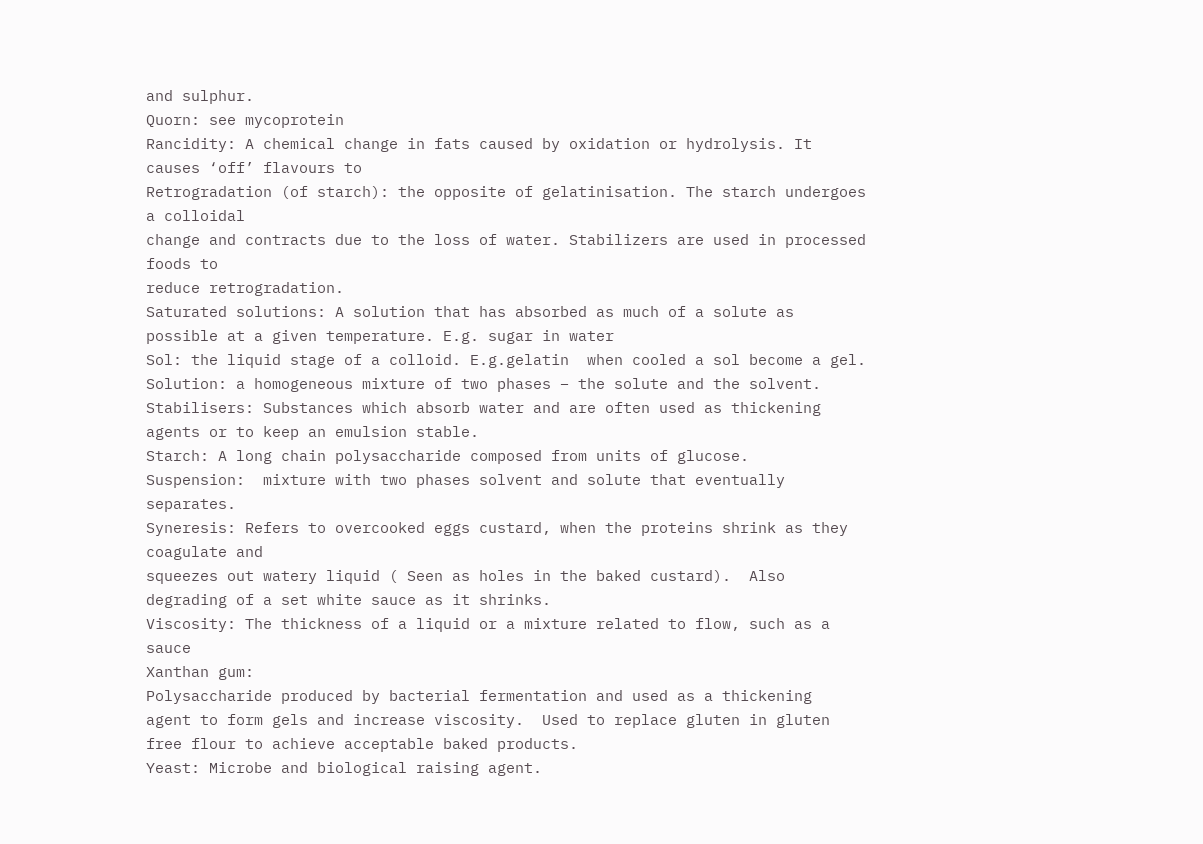and sulphur.
Quorn: see mycoprotein
Rancidity: A chemical change in fats caused by oxidation or hydrolysis. It causes ‘off’ flavours to
Retrogradation (of starch): the opposite of gelatinisation. The starch undergoes a colloidal
change and contracts due to the loss of water. Stabilizers are used in processed foods to
reduce retrogradation.
Saturated solutions: A solution that has absorbed as much of a solute as possible at a given temperature. E.g. sugar in water
Sol: the liquid stage of a colloid. E.g.gelatin  when cooled a sol become a gel.
Solution: a homogeneous mixture of two phases – the solute and the solvent.
Stabilisers: Substances which absorb water and are often used as thickening agents or to keep an emulsion stable.
Starch: A long chain polysaccharide composed from units of glucose.
Suspension:  mixture with two phases solvent and solute that eventually separates.
Syneresis: Refers to overcooked eggs custard, when the proteins shrink as they coagulate and
squeezes out watery liquid ( Seen as holes in the baked custard).  Also degrading of a set white sauce as it shrinks.
Viscosity: The thickness of a liquid or a mixture related to flow, such as a sauce
Xanthan gum:
Polysaccharide produced by bacterial fermentation and used as a thickening
agent to form gels and increase viscosity.  Used to replace gluten in gluten free flour to achieve acceptable baked products.
Yeast: Microbe and biological raising agent.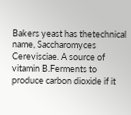Bakers yeast has thetechnical name, Saccharomyces Cerevisciae. A source of vitamin B.Ferments to produce carbon dioxide if it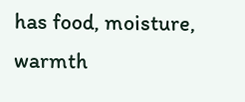has food, moisture, warmth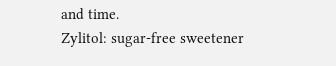and time.
Zylitol: sugar-free sweetener